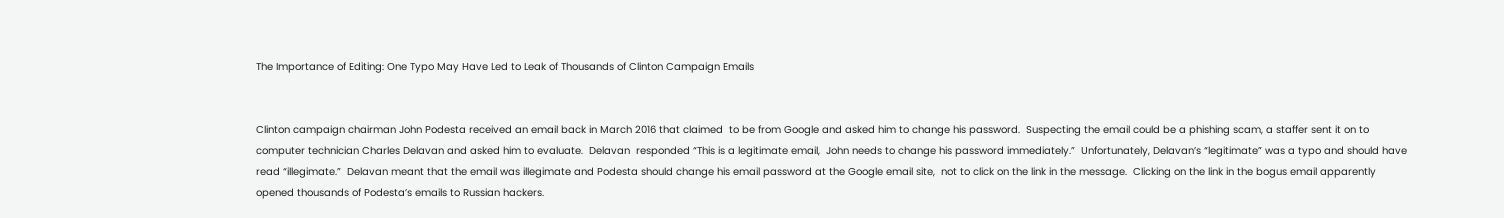The Importance of Editing: One Typo May Have Led to Leak of Thousands of Clinton Campaign Emails


Clinton campaign chairman John Podesta received an email back in March 2016 that claimed  to be from Google and asked him to change his password.  Suspecting the email could be a phishing scam, a staffer sent it on to computer technician Charles Delavan and asked him to evaluate.  Delavan  responded “This is a legitimate email,  John needs to change his password immediately.”  Unfortunately, Delavan’s “legitimate” was a typo and should have read “illegimate.”  Delavan meant that the email was illegimate and Podesta should change his email password at the Google email site,  not to click on the link in the message.  Clicking on the link in the bogus email apparently  opened thousands of Podesta’s emails to Russian hackers.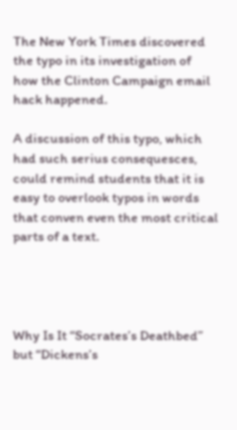The New York Times discovered the typo in its investigation of how the Clinton Campaign email hack happened.

A discussion of this typo, which had such serius consequesces, could remind students that it is easy to overlook typos in words that conven even the most critical parts of a text.




Why Is It “Socrates’s Deathbed” but “Dickens’s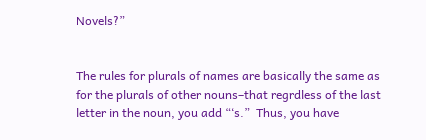Novels?”


The rules for plurals of names are basically the same as for the plurals of other nouns–that regrdless of the last letter in the noun, you add “‘s.”  Thus, you have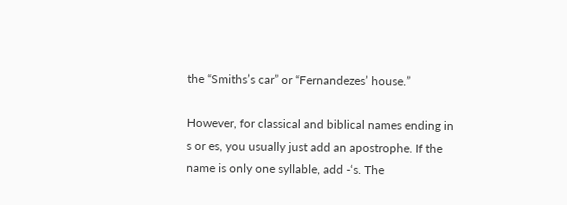the “Smiths’s car” or “Fernandezes’ house.”

However, for classical and biblical names ending in s or es, you usually just add an apostrophe. If the name is only one syllable, add -‘s. The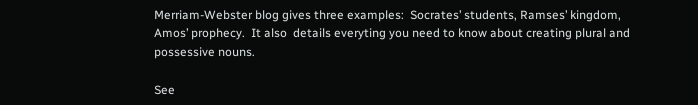Merriam-Webster blog gives three examples:  Socrates’ students, Ramses’ kingdom, Amos’ prophecy.  It also  details everyting you need to know about creating plural and possessive nouns.

See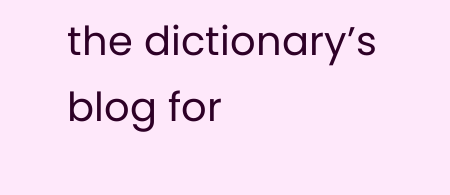the dictionary’s blog for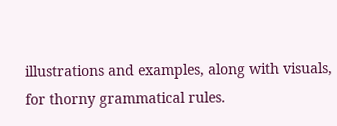illustrations and examples, along with visuals, for thorny grammatical rules.